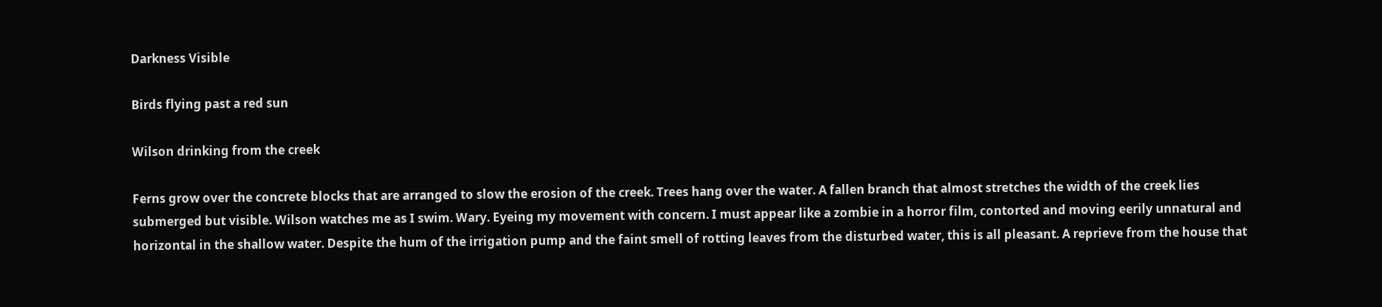Darkness Visible

Birds flying past a red sun

Wilson drinking from the creek

Ferns grow over the concrete blocks that are arranged to slow the erosion of the creek. Trees hang over the water. A fallen branch that almost stretches the width of the creek lies submerged but visible. Wilson watches me as I swim. Wary. Eyeing my movement with concern. I must appear like a zombie in a horror film, contorted and moving eerily unnatural and horizontal in the shallow water. Despite the hum of the irrigation pump and the faint smell of rotting leaves from the disturbed water, this is all pleasant. A reprieve from the house that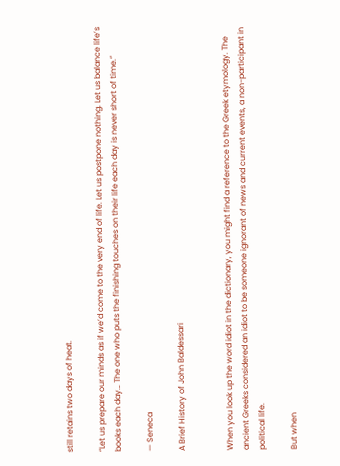still retains two days of heat.

“Let us prepare our minds as if we’d come to the very end of life. Let us postpone nothing. Let us balance life’s books each day… The one who puts the finishing touches on their life each day is never short of time.”

— Seneca

A Brief History of John Baldessari


When you look up the word idiot in the dictionary, you might find a reference to the Greek etymology. The ancient Greeks considered an idiot to be someone ignorant of news and current events, a non-participant in political life.

But when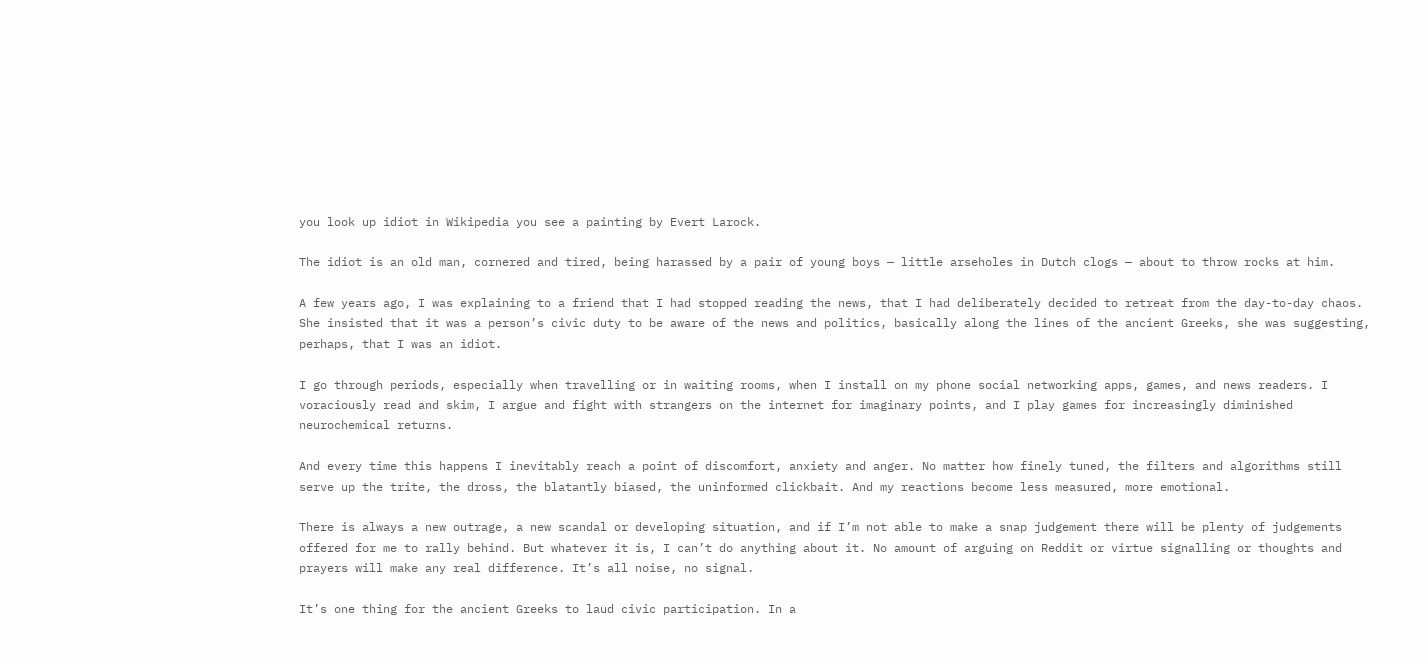you look up idiot in Wikipedia you see a painting by Evert Larock.

The idiot is an old man, cornered and tired, being harassed by a pair of young boys — little arseholes in Dutch clogs — about to throw rocks at him.

A few years ago, I was explaining to a friend that I had stopped reading the news, that I had deliberately decided to retreat from the day-to-day chaos. She insisted that it was a person’s civic duty to be aware of the news and politics, basically along the lines of the ancient Greeks, she was suggesting, perhaps, that I was an idiot.

I go through periods, especially when travelling or in waiting rooms, when I install on my phone social networking apps, games, and news readers. I voraciously read and skim, I argue and fight with strangers on the internet for imaginary points, and I play games for increasingly diminished neurochemical returns.

And every time this happens I inevitably reach a point of discomfort, anxiety and anger. No matter how finely tuned, the filters and algorithms still serve up the trite, the dross, the blatantly biased, the uninformed clickbait. And my reactions become less measured, more emotional.

There is always a new outrage, a new scandal or developing situation, and if I’m not able to make a snap judgement there will be plenty of judgements offered for me to rally behind. But whatever it is, I can’t do anything about it. No amount of arguing on Reddit or virtue signalling or thoughts and prayers will make any real difference. It’s all noise, no signal.

It’s one thing for the ancient Greeks to laud civic participation. In a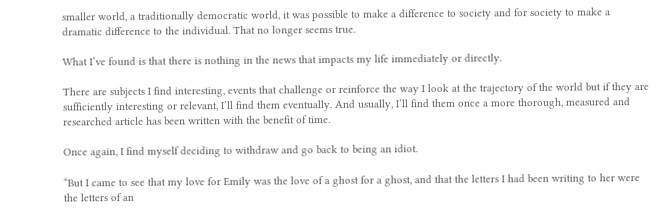smaller world, a traditionally democratic world, it was possible to make a difference to society and for society to make a dramatic difference to the individual. That no longer seems true.

What I’ve found is that there is nothing in the news that impacts my life immediately or directly.

There are subjects I find interesting, events that challenge or reinforce the way I look at the trajectory of the world but if they are sufficiently interesting or relevant, I’ll find them eventually. And usually, I’ll find them once a more thorough, measured and researched article has been written with the benefit of time.

Once again, I find myself deciding to withdraw and go back to being an idiot.

“But I came to see that my love for Emily was the love of a ghost for a ghost, and that the letters I had been writing to her were the letters of an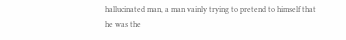hallucinated man, a man vainly trying to pretend to himself that he was the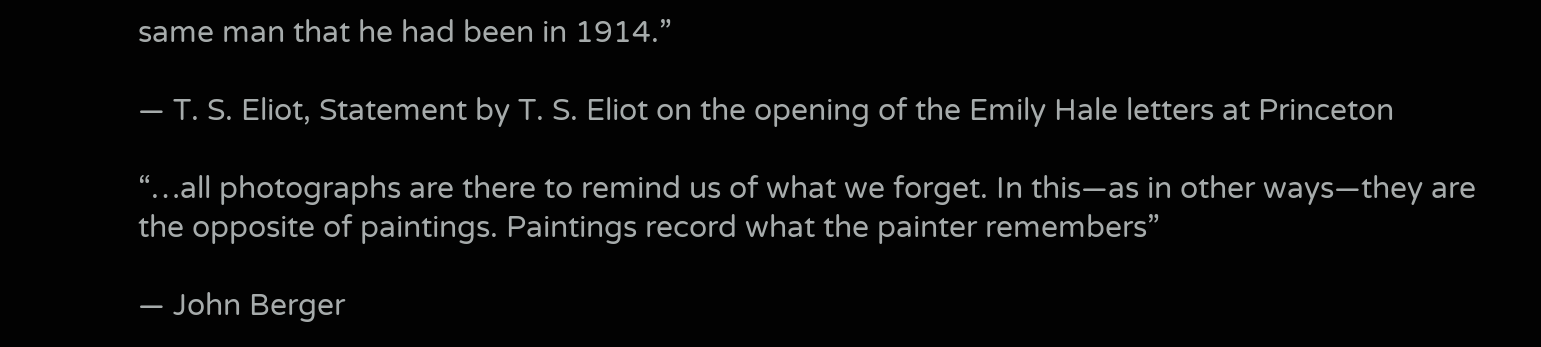same man that he had been in 1914.”

— T. S. Eliot, Statement by T. S. Eliot on the opening of the Emily Hale letters at Princeton

“…all photographs are there to remind us of what we forget. In this—as in other ways—they are the opposite of paintings. Paintings record what the painter remembers”

— John Berger